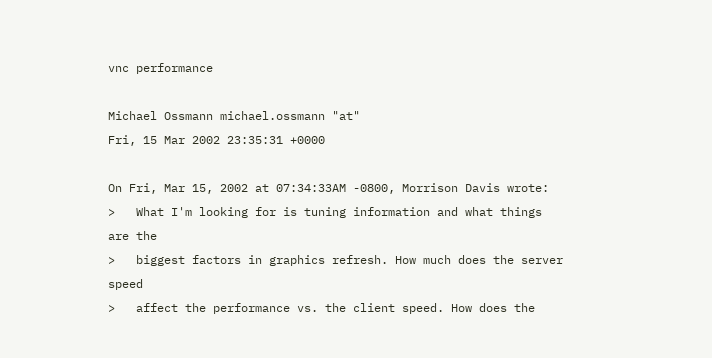vnc performance

Michael Ossmann michael.ossmann "at"
Fri, 15 Mar 2002 23:35:31 +0000

On Fri, Mar 15, 2002 at 07:34:33AM -0800, Morrison Davis wrote:
>   What I'm looking for is tuning information and what things are the
>   biggest factors in graphics refresh. How much does the server speed
>   affect the performance vs. the client speed. How does the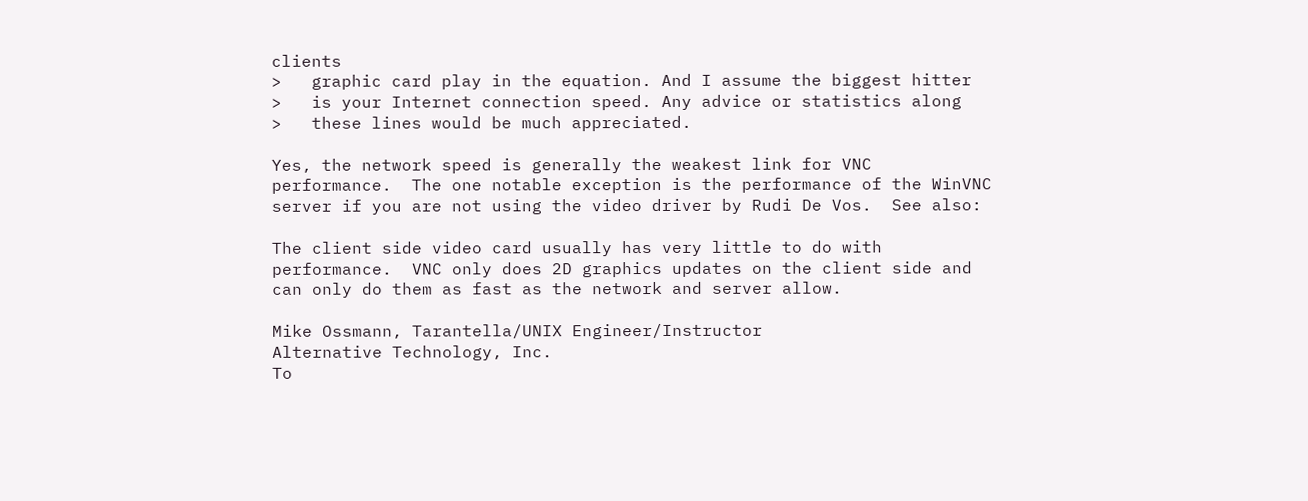clients
>   graphic card play in the equation. And I assume the biggest hitter
>   is your Internet connection speed. Any advice or statistics along
>   these lines would be much appreciated.

Yes, the network speed is generally the weakest link for VNC
performance.  The one notable exception is the performance of the WinVNC
server if you are not using the video driver by Rudi De Vos.  See also:

The client side video card usually has very little to do with
performance.  VNC only does 2D graphics updates on the client side and
can only do them as fast as the network and server allow.

Mike Ossmann, Tarantella/UNIX Engineer/Instructor
Alternative Technology, Inc.
To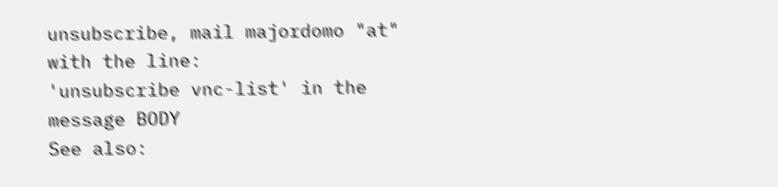unsubscribe, mail majordomo "at" with the line:
'unsubscribe vnc-list' in the message BODY
See also: